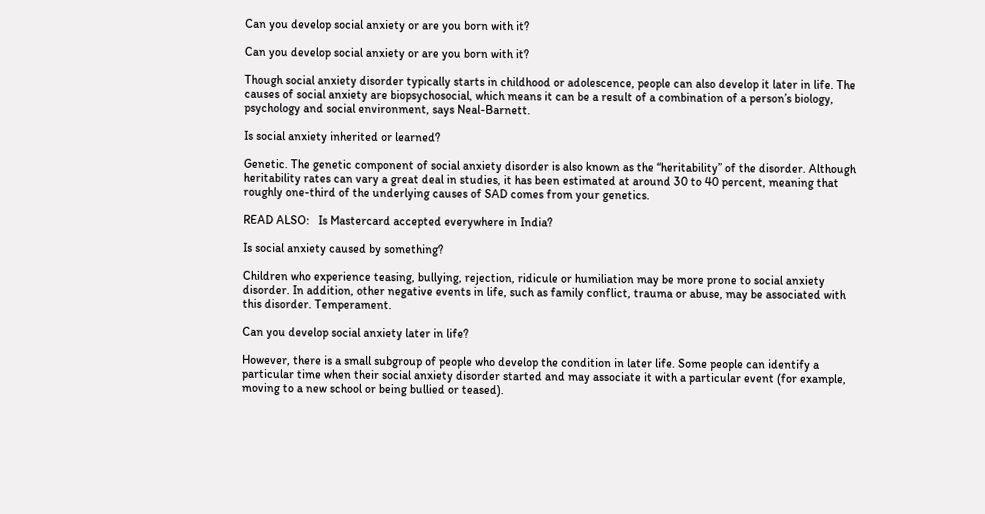Can you develop social anxiety or are you born with it?

Can you develop social anxiety or are you born with it?

Though social anxiety disorder typically starts in childhood or adolescence, people can also develop it later in life. The causes of social anxiety are biopsychosocial, which means it can be a result of a combination of a person’s biology, psychology and social environment, says Neal-Barnett.

Is social anxiety inherited or learned?

Genetic. The genetic component of social anxiety disorder is also known as the “heritability” of the disorder. Although heritability rates can vary a great deal in studies, it has been estimated at around 30 to 40 percent, meaning that roughly one-third of the underlying causes of SAD comes from your genetics.

READ ALSO:   Is Mastercard accepted everywhere in India?

Is social anxiety caused by something?

Children who experience teasing, bullying, rejection, ridicule or humiliation may be more prone to social anxiety disorder. In addition, other negative events in life, such as family conflict, trauma or abuse, may be associated with this disorder. Temperament.

Can you develop social anxiety later in life?

However, there is a small subgroup of people who develop the condition in later life. Some people can identify a particular time when their social anxiety disorder started and may associate it with a particular event (for example, moving to a new school or being bullied or teased).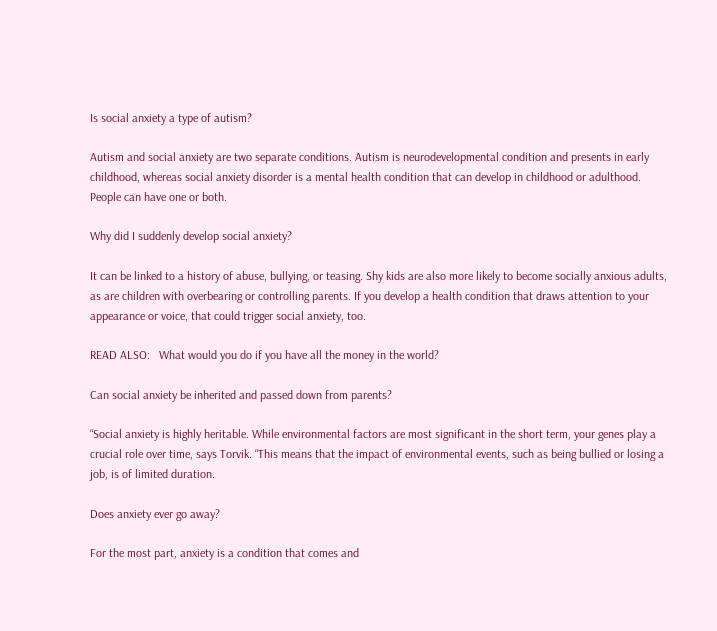Is social anxiety a type of autism?

Autism and social anxiety are two separate conditions. Autism is neurodevelopmental condition and presents in early childhood, whereas social anxiety disorder is a mental health condition that can develop in childhood or adulthood. People can have one or both.

Why did I suddenly develop social anxiety?

It can be linked to a history of abuse, bullying, or teasing. Shy kids are also more likely to become socially anxious adults, as are children with overbearing or controlling parents. If you develop a health condition that draws attention to your appearance or voice, that could trigger social anxiety, too.

READ ALSO:   What would you do if you have all the money in the world?

Can social anxiety be inherited and passed down from parents?

“Social anxiety is highly heritable. While environmental factors are most significant in the short term, your genes play a crucial role over time, says Torvik. “This means that the impact of environmental events, such as being bullied or losing a job, is of limited duration.

Does anxiety ever go away?

For the most part, anxiety is a condition that comes and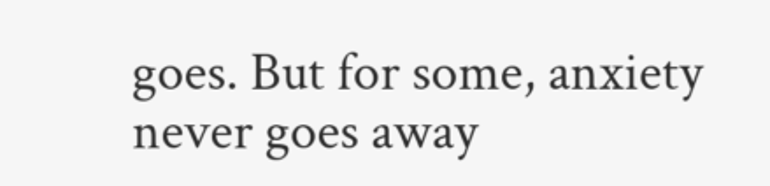goes. But for some, anxiety never goes away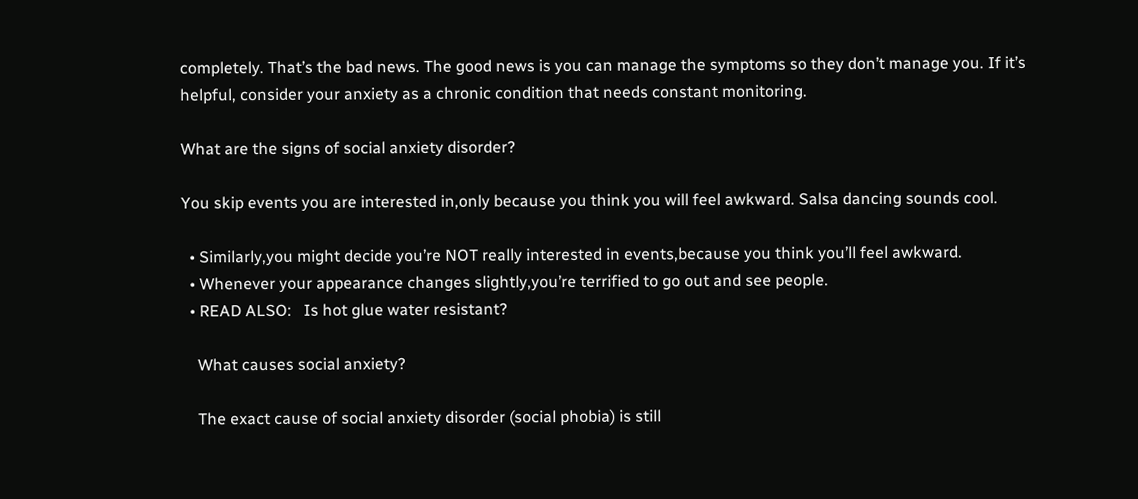completely. That’s the bad news. The good news is you can manage the symptoms so they don’t manage you. If it’s helpful, consider your anxiety as a chronic condition that needs constant monitoring.

What are the signs of social anxiety disorder?

You skip events you are interested in,only because you think you will feel awkward. Salsa dancing sounds cool.

  • Similarly,you might decide you’re NOT really interested in events,because you think you’ll feel awkward.
  • Whenever your appearance changes slightly,you’re terrified to go out and see people.
  • READ ALSO:   Is hot glue water resistant?

    What causes social anxiety?

    The exact cause of social anxiety disorder (social phobia) is still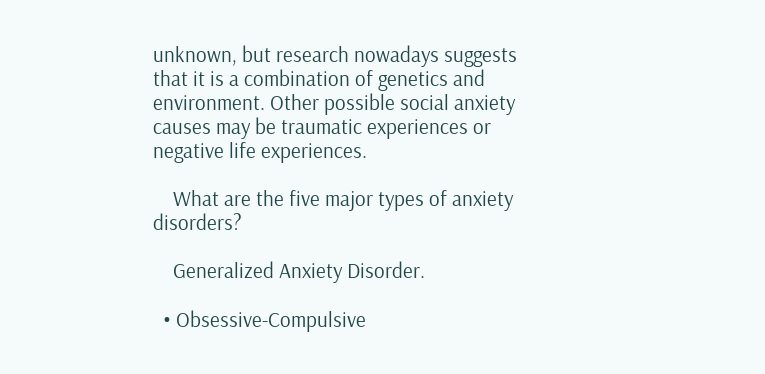unknown, but research nowadays suggests that it is a combination of genetics and environment. Other possible social anxiety causes may be traumatic experiences or negative life experiences.

    What are the five major types of anxiety disorders?

    Generalized Anxiety Disorder.

  • Obsessive-Compulsive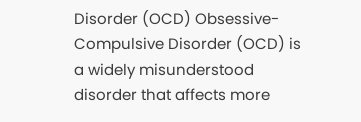Disorder (OCD) Obsessive-Compulsive Disorder (OCD) is a widely misunderstood disorder that affects more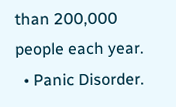than 200,000 people each year.
  • Panic Disorder.